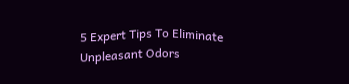5 Expert Tips To Eliminate Unpleasant Odors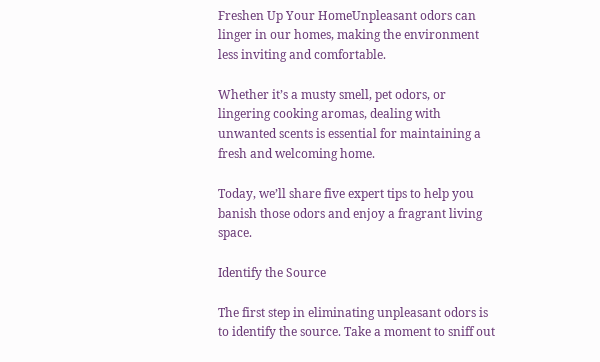Freshen Up Your HomeUnpleasant odors can linger in our homes, making the environment less inviting and comfortable.

Whether it’s a musty smell, pet odors, or lingering cooking aromas, dealing with unwanted scents is essential for maintaining a fresh and welcoming home.

Today, we’ll share five expert tips to help you banish those odors and enjoy a fragrant living space.

Identify the Source

The first step in eliminating unpleasant odors is to identify the source. Take a moment to sniff out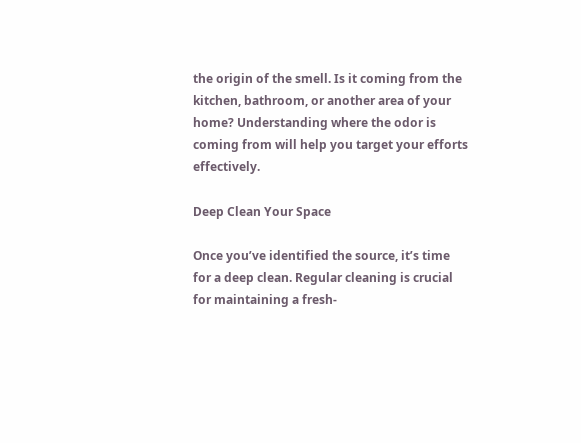the origin of the smell. Is it coming from the kitchen, bathroom, or another area of your home? Understanding where the odor is coming from will help you target your efforts effectively.

Deep Clean Your Space

Once you’ve identified the source, it’s time for a deep clean. Regular cleaning is crucial for maintaining a fresh-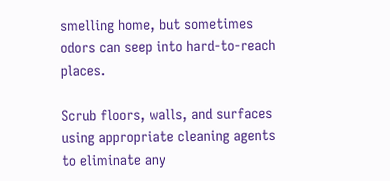smelling home, but sometimes odors can seep into hard-to-reach places.

Scrub floors, walls, and surfaces using appropriate cleaning agents to eliminate any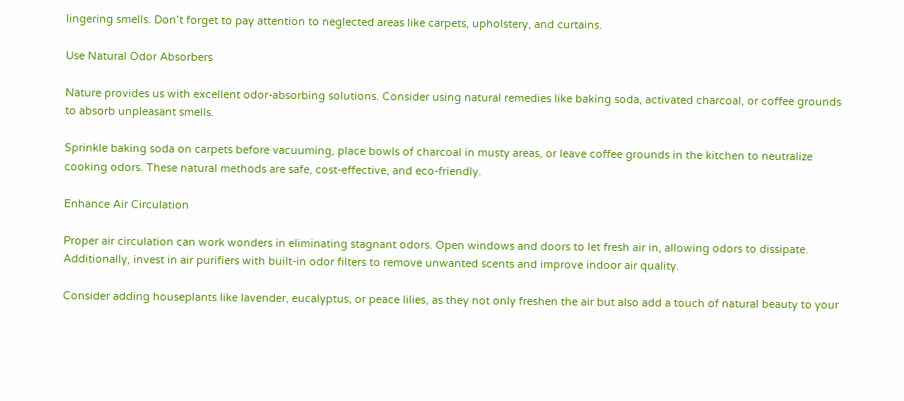lingering smells. Don’t forget to pay attention to neglected areas like carpets, upholstery, and curtains.

Use Natural Odor Absorbers

Nature provides us with excellent odor-absorbing solutions. Consider using natural remedies like baking soda, activated charcoal, or coffee grounds to absorb unpleasant smells.

Sprinkle baking soda on carpets before vacuuming, place bowls of charcoal in musty areas, or leave coffee grounds in the kitchen to neutralize cooking odors. These natural methods are safe, cost-effective, and eco-friendly.

Enhance Air Circulation

Proper air circulation can work wonders in eliminating stagnant odors. Open windows and doors to let fresh air in, allowing odors to dissipate. Additionally, invest in air purifiers with built-in odor filters to remove unwanted scents and improve indoor air quality.

Consider adding houseplants like lavender, eucalyptus, or peace lilies, as they not only freshen the air but also add a touch of natural beauty to your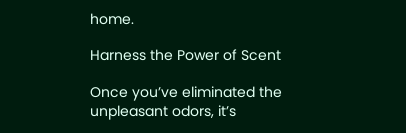home.

Harness the Power of Scent

Once you’ve eliminated the unpleasant odors, it’s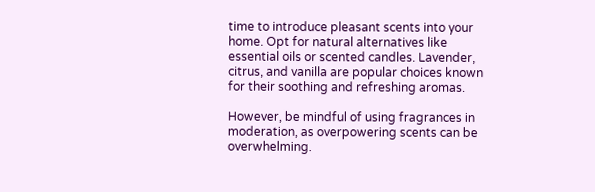time to introduce pleasant scents into your home. Opt for natural alternatives like essential oils or scented candles. Lavender, citrus, and vanilla are popular choices known for their soothing and refreshing aromas.

However, be mindful of using fragrances in moderation, as overpowering scents can be overwhelming.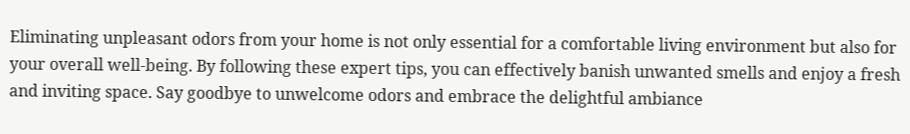Eliminating unpleasant odors from your home is not only essential for a comfortable living environment but also for your overall well-being. By following these expert tips, you can effectively banish unwanted smells and enjoy a fresh and inviting space. Say goodbye to unwelcome odors and embrace the delightful ambiance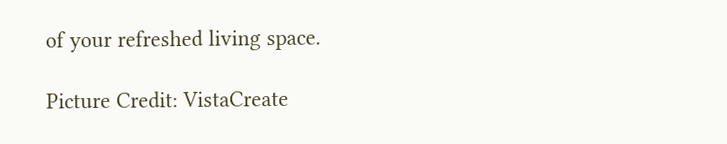of your refreshed living space.

Picture Credit: VistaCreate